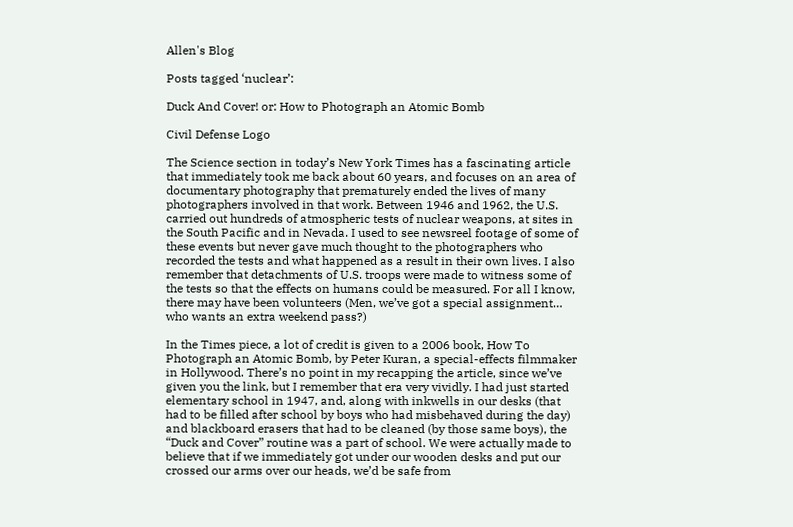Allen's Blog

Posts tagged ‘nuclear’:

Duck And Cover! or: How to Photograph an Atomic Bomb

Civil Defense Logo

The Science section in today’s New York Times has a fascinating article that immediately took me back about 60 years, and focuses on an area of documentary photography that prematurely ended the lives of many photographers involved in that work. Between 1946 and 1962, the U.S. carried out hundreds of atmospheric tests of nuclear weapons, at sites in the South Pacific and in Nevada. I used to see newsreel footage of some of these events but never gave much thought to the photographers who recorded the tests and what happened as a result in their own lives. I also remember that detachments of U.S. troops were made to witness some of the tests so that the effects on humans could be measured. For all I know, there may have been volunteers (Men, we’ve got a special assignment… who wants an extra weekend pass?)

In the Times piece, a lot of credit is given to a 2006 book, How To Photograph an Atomic Bomb, by Peter Kuran, a special-effects filmmaker in Hollywood. There’s no point in my recapping the article, since we’ve given you the link, but I remember that era very vividly. I had just started elementary school in 1947, and, along with inkwells in our desks (that had to be filled after school by boys who had misbehaved during the day) and blackboard erasers that had to be cleaned (by those same boys), the “Duck and Cover” routine was a part of school. We were actually made to believe that if we immediately got under our wooden desks and put our crossed our arms over our heads, we’d be safe from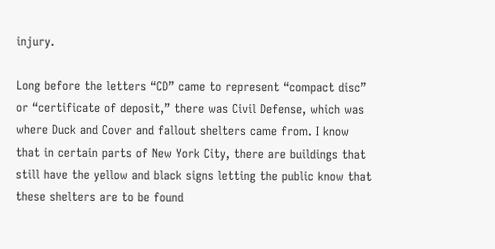injury.

Long before the letters “CD” came to represent “compact disc” or “certificate of deposit,” there was Civil Defense, which was where Duck and Cover and fallout shelters came from. I know that in certain parts of New York City, there are buildings that still have the yellow and black signs letting the public know that these shelters are to be found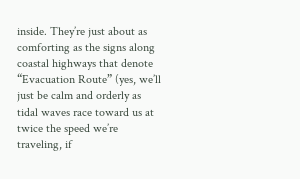inside. They’re just about as comforting as the signs along coastal highways that denote “Evacuation Route” (yes, we’ll just be calm and orderly as tidal waves race toward us at twice the speed we’re traveling, if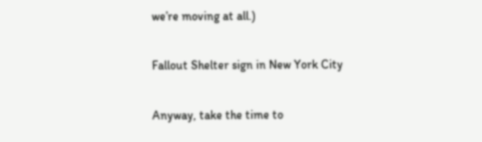we’re moving at all.)

Fallout Shelter sign in New York City

Anyway, take the time to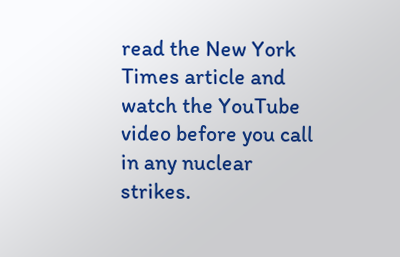read the New York Times article and watch the YouTube video before you call in any nuclear strikes.